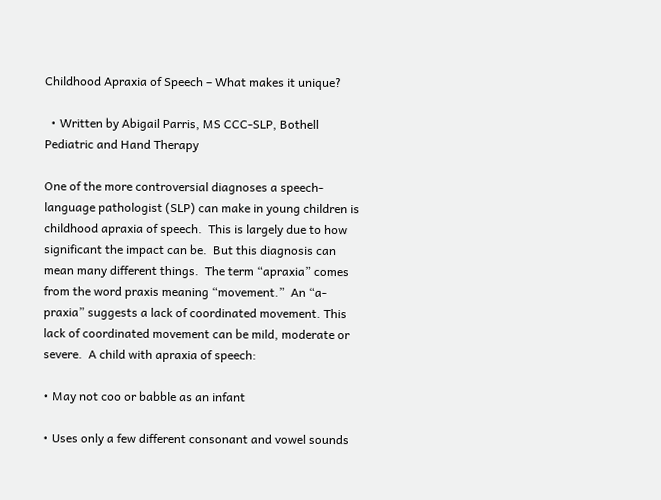Childhood Apraxia of Speech – What makes it unique?

  • Written by Abigail Parris, MS CCC-SLP, Bothell Pediatric and Hand Therapy

One of the more controversial diagnoses a speech-language pathologist (SLP) can make in young children is childhood apraxia of speech.  This is largely due to how significant the impact can be.  But this diagnosis can mean many different things.  The term “apraxia” comes from the word praxis meaning “movement.”  An “a-praxia” suggests a lack of coordinated movement. This lack of coordinated movement can be mild, moderate or severe.  A child with apraxia of speech:

• May not coo or babble as an infant

• Uses only a few different consonant and vowel sounds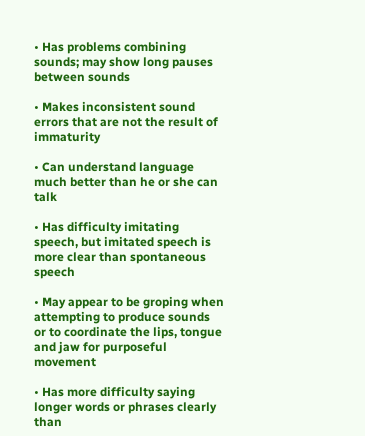• Has problems combining sounds; may show long pauses between sounds

• Makes inconsistent sound errors that are not the result of immaturity

• Can understand language much better than he or she can talk

• Has difficulty imitating speech, but imitated speech is more clear than spontaneous speech

• May appear to be groping when attempting to produce sounds or to coordinate the lips, tongue and jaw for purposeful movement

• Has more difficulty saying longer words or phrases clearly than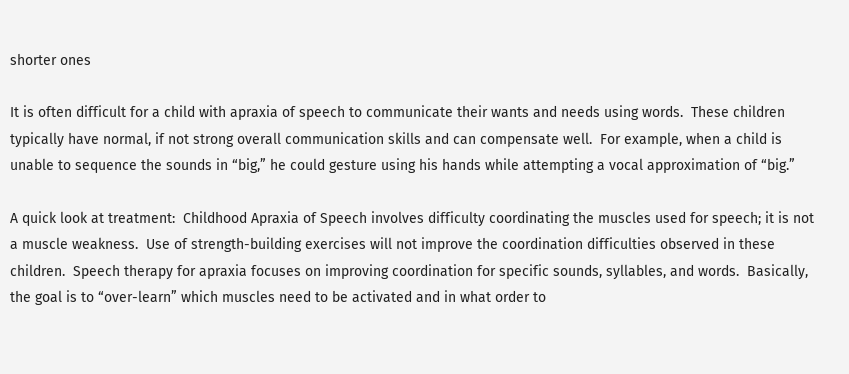shorter ones

It is often difficult for a child with apraxia of speech to communicate their wants and needs using words.  These children typically have normal, if not strong overall communication skills and can compensate well.  For example, when a child is unable to sequence the sounds in “big,” he could gesture using his hands while attempting a vocal approximation of “big.”

A quick look at treatment:  Childhood Apraxia of Speech involves difficulty coordinating the muscles used for speech; it is not a muscle weakness.  Use of strength-building exercises will not improve the coordination difficulties observed in these children.  Speech therapy for apraxia focuses on improving coordination for specific sounds, syllables, and words.  Basically, the goal is to “over-learn” which muscles need to be activated and in what order to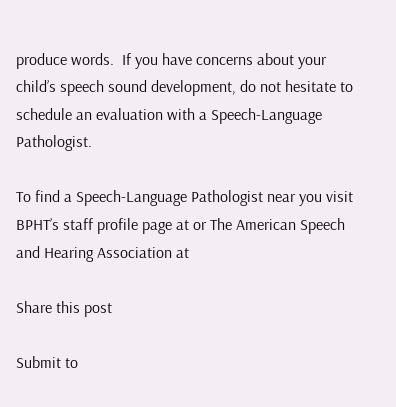produce words.  If you have concerns about your child’s speech sound development, do not hesitate to schedule an evaluation with a Speech-Language Pathologist.

To find a Speech-Language Pathologist near you visit BPHT’s staff profile page at or The American Speech and Hearing Association at

Share this post

Submit to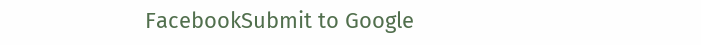FacebookSubmit to Google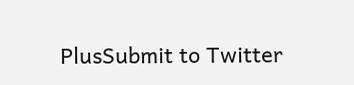PlusSubmit to Twitter